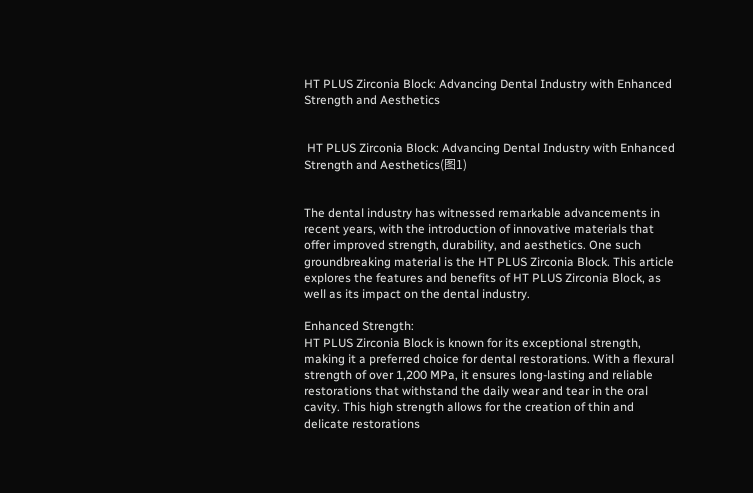HT PLUS Zirconia Block: Advancing Dental Industry with Enhanced Strength and Aesthetics


 HT PLUS Zirconia Block: Advancing Dental Industry with Enhanced Strength and Aesthetics(图1)


The dental industry has witnessed remarkable advancements in recent years, with the introduction of innovative materials that offer improved strength, durability, and aesthetics. One such groundbreaking material is the HT PLUS Zirconia Block. This article explores the features and benefits of HT PLUS Zirconia Block, as well as its impact on the dental industry.

Enhanced Strength:
HT PLUS Zirconia Block is known for its exceptional strength, making it a preferred choice for dental restorations. With a flexural strength of over 1,200 MPa, it ensures long-lasting and reliable restorations that withstand the daily wear and tear in the oral cavity. This high strength allows for the creation of thin and delicate restorations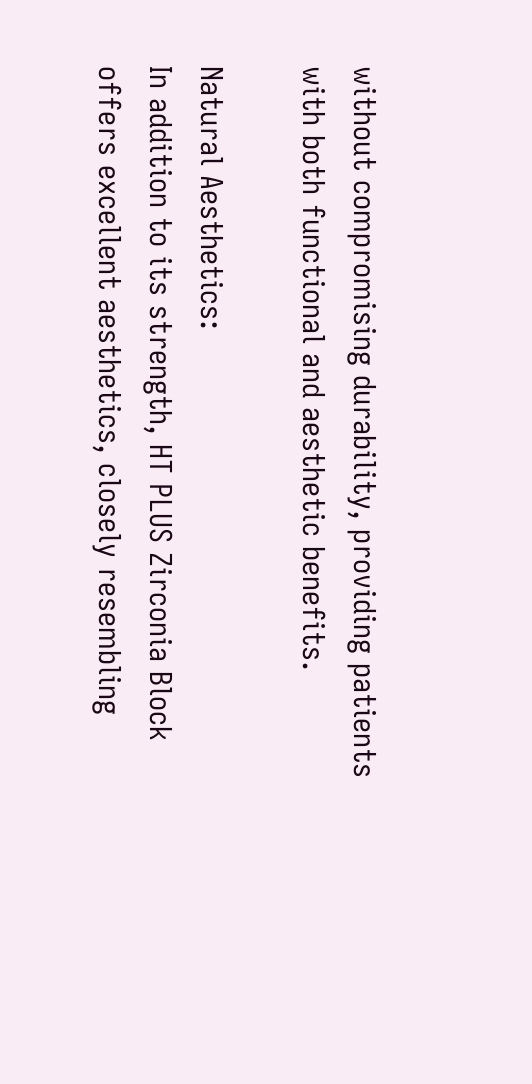without compromising durability, providing patients with both functional and aesthetic benefits.

Natural Aesthetics:
In addition to its strength, HT PLUS Zirconia Block offers excellent aesthetics, closely resembling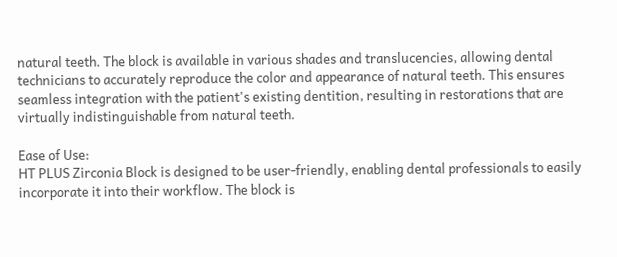natural teeth. The block is available in various shades and translucencies, allowing dental technicians to accurately reproduce the color and appearance of natural teeth. This ensures seamless integration with the patient's existing dentition, resulting in restorations that are virtually indistinguishable from natural teeth.

Ease of Use:
HT PLUS Zirconia Block is designed to be user-friendly, enabling dental professionals to easily incorporate it into their workflow. The block is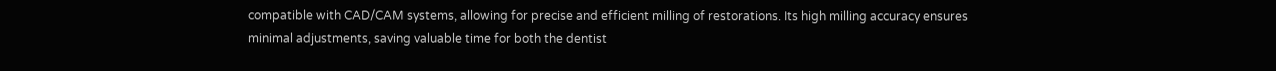compatible with CAD/CAM systems, allowing for precise and efficient milling of restorations. Its high milling accuracy ensures minimal adjustments, saving valuable time for both the dentist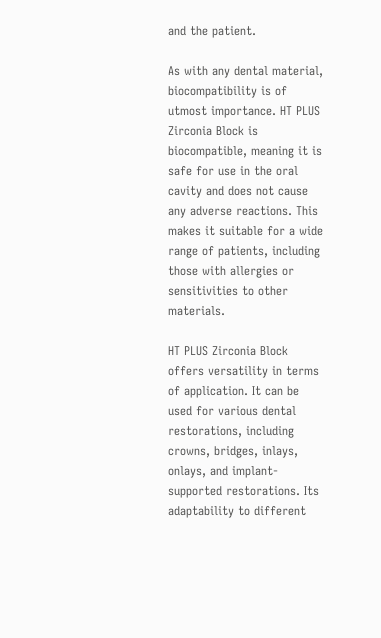and the patient.

As with any dental material, biocompatibility is of utmost importance. HT PLUS Zirconia Block is biocompatible, meaning it is safe for use in the oral cavity and does not cause any adverse reactions. This makes it suitable for a wide range of patients, including those with allergies or sensitivities to other materials.

HT PLUS Zirconia Block offers versatility in terms of application. It can be used for various dental restorations, including crowns, bridges, inlays, onlays, and implant-supported restorations. Its adaptability to different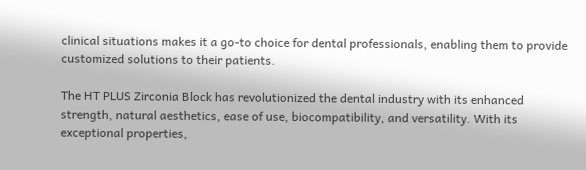clinical situations makes it a go-to choice for dental professionals, enabling them to provide customized solutions to their patients.

The HT PLUS Zirconia Block has revolutionized the dental industry with its enhanced strength, natural aesthetics, ease of use, biocompatibility, and versatility. With its exceptional properties,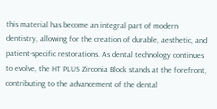this material has become an integral part of modern dentistry, allowing for the creation of durable, aesthetic, and patient-specific restorations. As dental technology continues to evolve, the HT PLUS Zirconia Block stands at the forefront, contributing to the advancement of the dental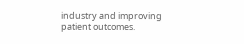industry and improving patient outcomes.